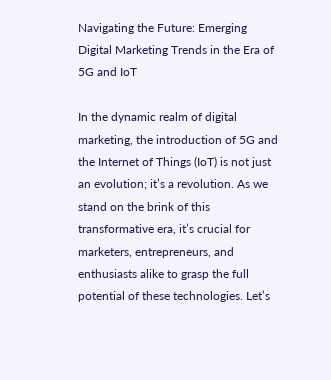Navigating the Future: Emerging Digital Marketing Trends in the Era of 5G and IoT

In the dynamic realm of digital marketing, the introduction of 5G and the Internet of Things (IoT) is not just an evolution; it’s a revolution. As we stand on the brink of this transformative era, it’s crucial for marketers, entrepreneurs, and enthusiasts alike to grasp the full potential of these technologies. Let’s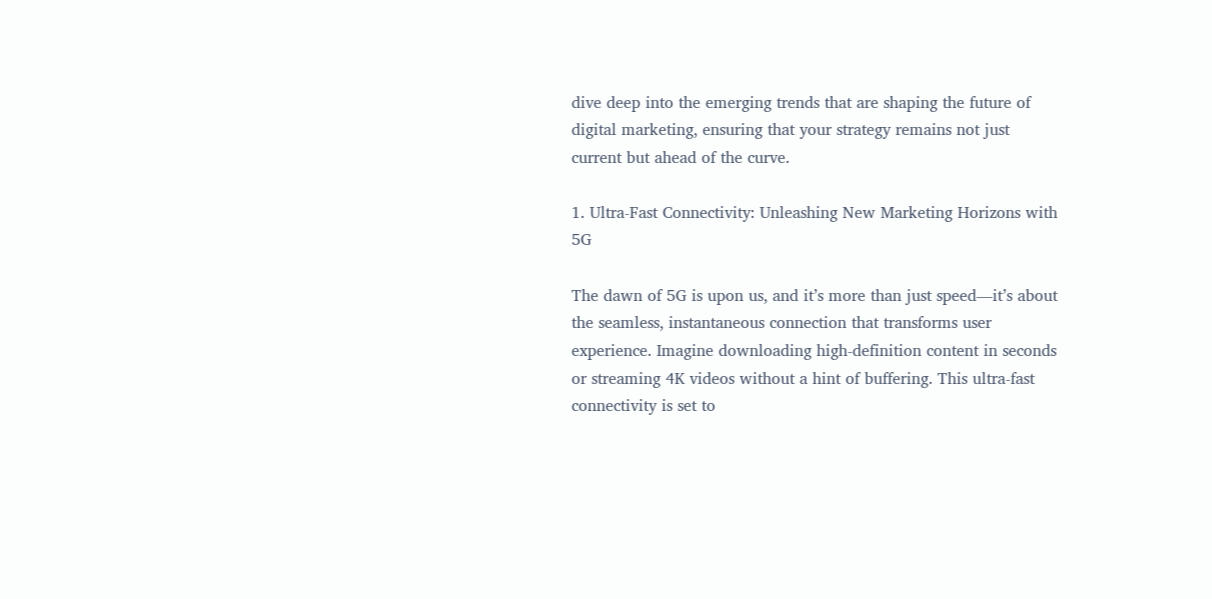dive deep into the emerging trends that are shaping the future of digital marketing, ensuring that your strategy remains not just current but ahead of the curve.

1. Ultra-Fast Connectivity: Unleashing New Marketing Horizons with 5G

The dawn of 5G is upon us, and it’s more than just speed—it’s about the seamless, instantaneous connection that transforms user experience. Imagine downloading high-definition content in seconds or streaming 4K videos without a hint of buffering. This ultra-fast connectivity is set to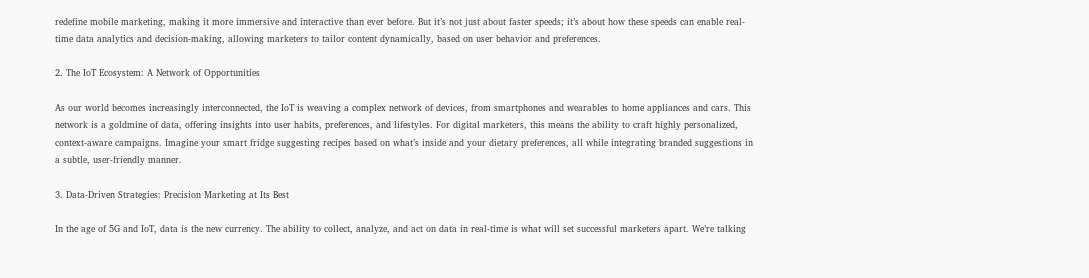redefine mobile marketing, making it more immersive and interactive than ever before. But it’s not just about faster speeds; it’s about how these speeds can enable real-time data analytics and decision-making, allowing marketers to tailor content dynamically, based on user behavior and preferences.

2. The IoT Ecosystem: A Network of Opportunities

As our world becomes increasingly interconnected, the IoT is weaving a complex network of devices, from smartphones and wearables to home appliances and cars. This network is a goldmine of data, offering insights into user habits, preferences, and lifestyles. For digital marketers, this means the ability to craft highly personalized, context-aware campaigns. Imagine your smart fridge suggesting recipes based on what’s inside and your dietary preferences, all while integrating branded suggestions in a subtle, user-friendly manner.

3. Data-Driven Strategies: Precision Marketing at Its Best

In the age of 5G and IoT, data is the new currency. The ability to collect, analyze, and act on data in real-time is what will set successful marketers apart. We’re talking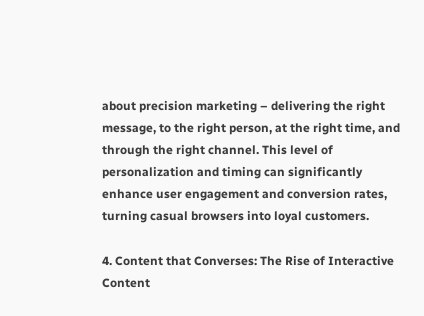about precision marketing – delivering the right message, to the right person, at the right time, and through the right channel. This level of personalization and timing can significantly enhance user engagement and conversion rates, turning casual browsers into loyal customers.

4. Content that Converses: The Rise of Interactive Content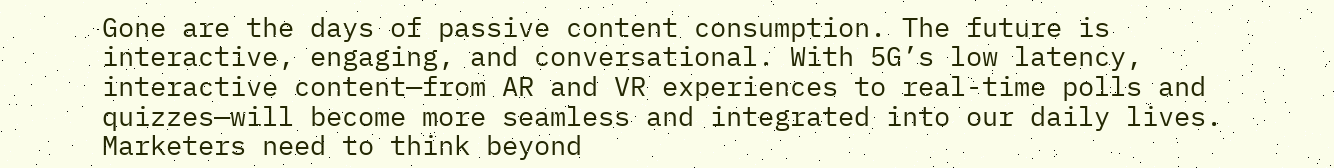Gone are the days of passive content consumption. The future is interactive, engaging, and conversational. With 5G’s low latency, interactive content—from AR and VR experiences to real-time polls and quizzes—will become more seamless and integrated into our daily lives. Marketers need to think beyond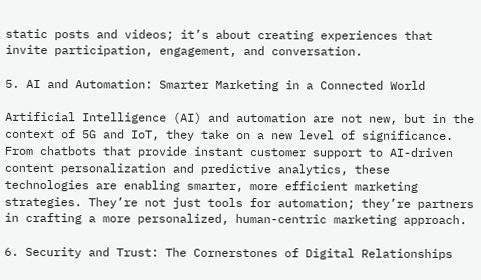static posts and videos; it’s about creating experiences that invite participation, engagement, and conversation.

5. AI and Automation: Smarter Marketing in a Connected World

Artificial Intelligence (AI) and automation are not new, but in the context of 5G and IoT, they take on a new level of significance. From chatbots that provide instant customer support to AI-driven content personalization and predictive analytics, these technologies are enabling smarter, more efficient marketing strategies. They’re not just tools for automation; they’re partners in crafting a more personalized, human-centric marketing approach.

6. Security and Trust: The Cornerstones of Digital Relationships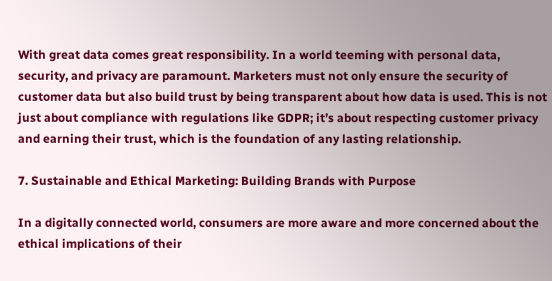With great data comes great responsibility. In a world teeming with personal data, security, and privacy are paramount. Marketers must not only ensure the security of customer data but also build trust by being transparent about how data is used. This is not just about compliance with regulations like GDPR; it’s about respecting customer privacy and earning their trust, which is the foundation of any lasting relationship.

7. Sustainable and Ethical Marketing: Building Brands with Purpose

In a digitally connected world, consumers are more aware and more concerned about the ethical implications of their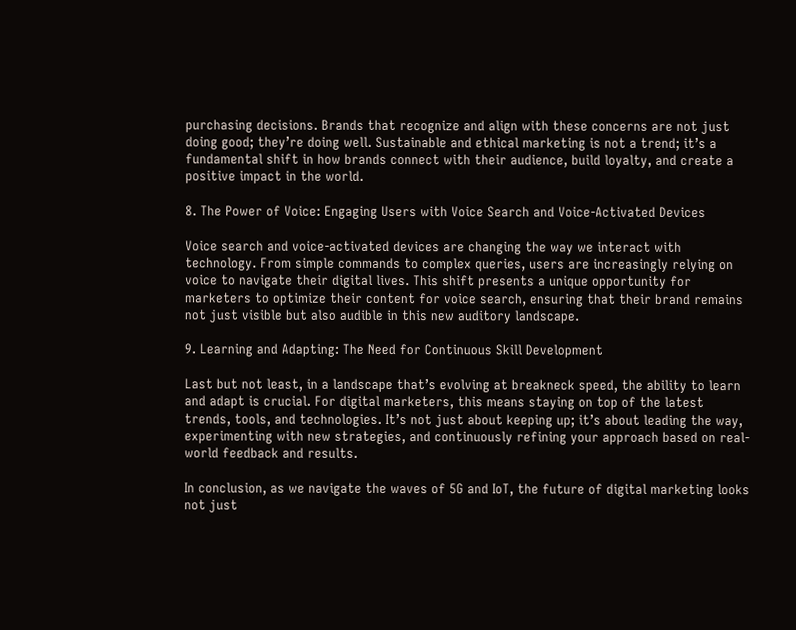purchasing decisions. Brands that recognize and align with these concerns are not just doing good; they’re doing well. Sustainable and ethical marketing is not a trend; it’s a fundamental shift in how brands connect with their audience, build loyalty, and create a positive impact in the world.

8. The Power of Voice: Engaging Users with Voice Search and Voice-Activated Devices

Voice search and voice-activated devices are changing the way we interact with technology. From simple commands to complex queries, users are increasingly relying on voice to navigate their digital lives. This shift presents a unique opportunity for marketers to optimize their content for voice search, ensuring that their brand remains not just visible but also audible in this new auditory landscape.

9. Learning and Adapting: The Need for Continuous Skill Development

Last but not least, in a landscape that’s evolving at breakneck speed, the ability to learn and adapt is crucial. For digital marketers, this means staying on top of the latest trends, tools, and technologies. It’s not just about keeping up; it’s about leading the way, experimenting with new strategies, and continuously refining your approach based on real-world feedback and results.

In conclusion, as we navigate the waves of 5G and IoT, the future of digital marketing looks not just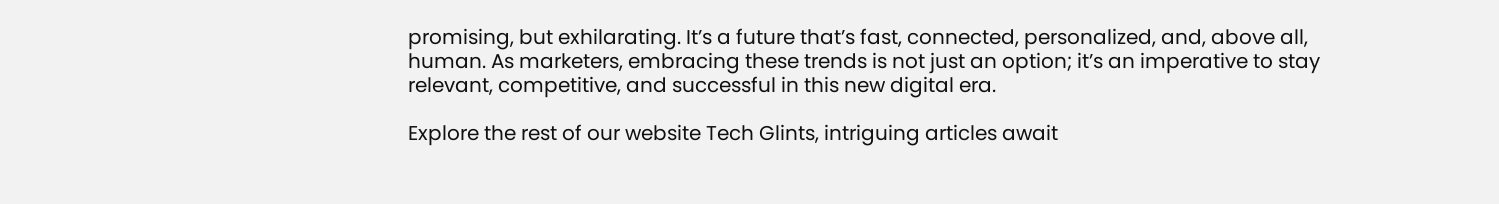promising, but exhilarating. It’s a future that’s fast, connected, personalized, and, above all, human. As marketers, embracing these trends is not just an option; it’s an imperative to stay relevant, competitive, and successful in this new digital era.

Explore the rest of our website Tech Glints, intriguing articles await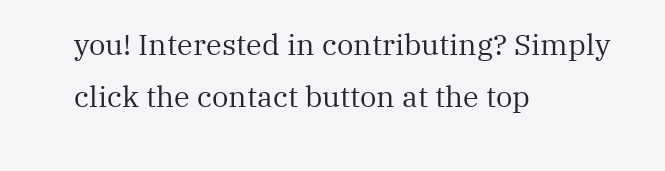you! Interested in contributing? Simply click the contact button at the top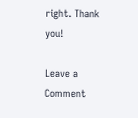right. Thank you!

Leave a Comment